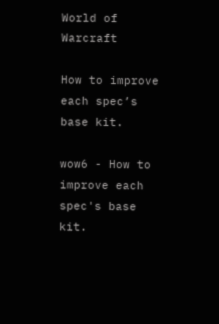World of Warcraft

How to improve each spec’s base kit.

wow6 - How to improve each spec's base kit.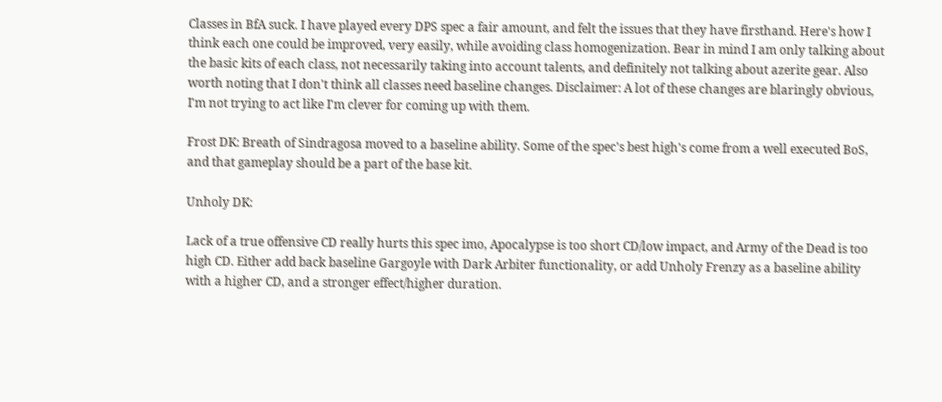Classes in BfA suck. I have played every DPS spec a fair amount, and felt the issues that they have firsthand. Here's how I think each one could be improved, very easily, while avoiding class homogenization. Bear in mind I am only talking about the basic kits of each class, not necessarily taking into account talents, and definitely not talking about azerite gear. Also worth noting that I don't think all classes need baseline changes. Disclaimer: A lot of these changes are blaringly obvious, I'm not trying to act like I'm clever for coming up with them.

Frost DK: Breath of Sindragosa moved to a baseline ability. Some of the spec's best high's come from a well executed BoS, and that gameplay should be a part of the base kit.

Unholy DK:

Lack of a true offensive CD really hurts this spec imo, Apocalypse is too short CD/low impact, and Army of the Dead is too high CD. Either add back baseline Gargoyle with Dark Arbiter functionality, or add Unholy Frenzy as a baseline ability with a higher CD, and a stronger effect/higher duration.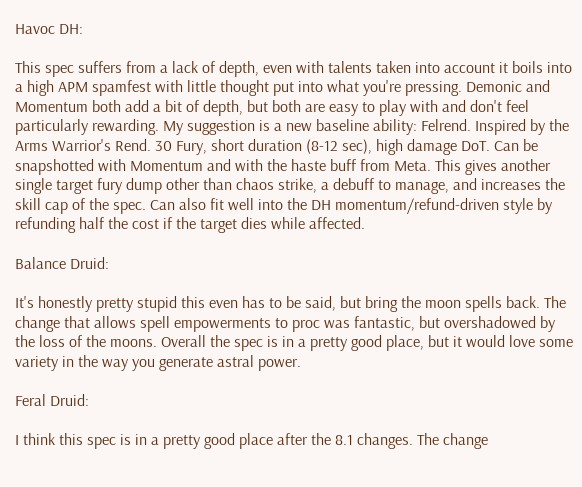Havoc DH:

This spec suffers from a lack of depth, even with talents taken into account it boils into a high APM spamfest with little thought put into what you're pressing. Demonic and Momentum both add a bit of depth, but both are easy to play with and don't feel particularly rewarding. My suggestion is a new baseline ability: Felrend. Inspired by the Arms Warrior's Rend. 30 Fury, short duration (8-12 sec), high damage DoT. Can be snapshotted with Momentum and with the haste buff from Meta. This gives another single target fury dump other than chaos strike, a debuff to manage, and increases the skill cap of the spec. Can also fit well into the DH momentum/refund-driven style by refunding half the cost if the target dies while affected.

Balance Druid:

It's honestly pretty stupid this even has to be said, but bring the moon spells back. The change that allows spell empowerments to proc was fantastic, but overshadowed by the loss of the moons. Overall the spec is in a pretty good place, but it would love some variety in the way you generate astral power.

Feral Druid:

I think this spec is in a pretty good place after the 8.1 changes. The change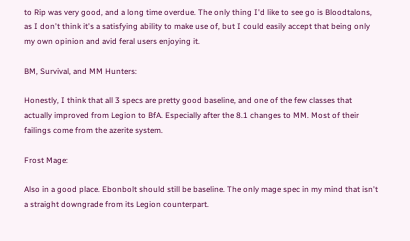to Rip was very good, and a long time overdue. The only thing I'd like to see go is Bloodtalons, as I don't think it's a satisfying ability to make use of, but I could easily accept that being only my own opinion and avid feral users enjoying it.

BM, Survival, and MM Hunters:

Honestly, I think that all 3 specs are pretty good baseline, and one of the few classes that actually improved from Legion to BfA. Especially after the 8.1 changes to MM. Most of their failings come from the azerite system.

Frost Mage:

Also in a good place. Ebonbolt should still be baseline. The only mage spec in my mind that isn't a straight downgrade from its Legion counterpart.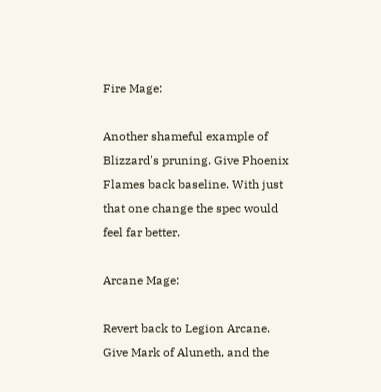Fire Mage:

Another shameful example of Blizzard's pruning. Give Phoenix Flames back baseline. With just that one change the spec would feel far better.

Arcane Mage:

Revert back to Legion Arcane. Give Mark of Aluneth, and the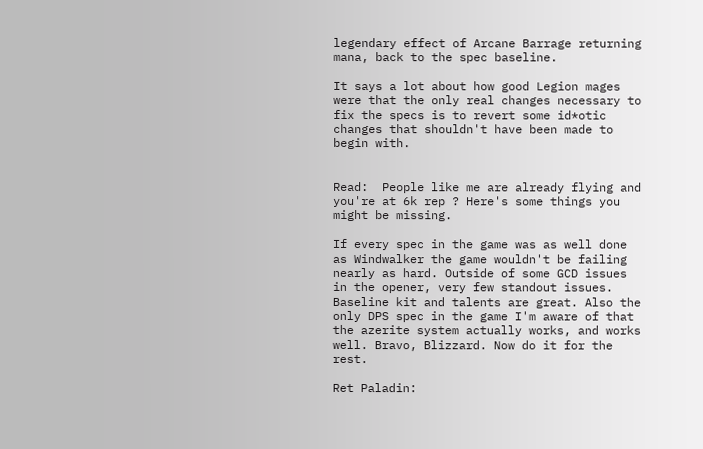legendary effect of Arcane Barrage returning mana, back to the spec baseline.

It says a lot about how good Legion mages were that the only real changes necessary to fix the specs is to revert some id*otic changes that shouldn't have been made to begin with.


Read:  People like me are already flying and you're at 6k rep ? Here's some things you might be missing.

If every spec in the game was as well done as Windwalker the game wouldn't be failing nearly as hard. Outside of some GCD issues in the opener, very few standout issues. Baseline kit and talents are great. Also the only DPS spec in the game I'm aware of that the azerite system actually works, and works well. Bravo, Blizzard. Now do it for the rest.

Ret Paladin: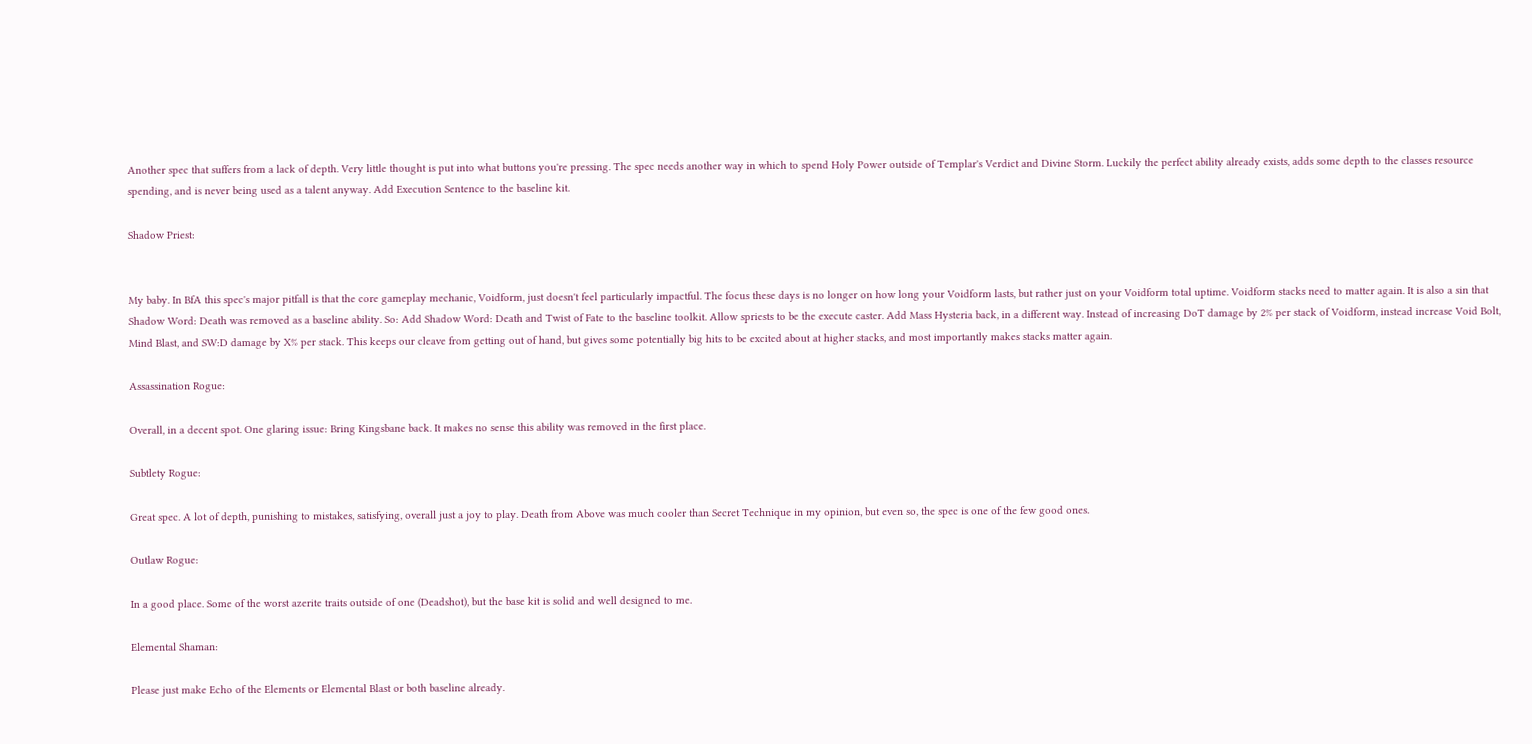Another spec that suffers from a lack of depth. Very little thought is put into what buttons you're pressing. The spec needs another way in which to spend Holy Power outside of Templar's Verdict and Divine Storm. Luckily the perfect ability already exists, adds some depth to the classes resource spending, and is never being used as a talent anyway. Add Execution Sentence to the baseline kit.

Shadow Priest:


My baby. In BfA this spec's major pitfall is that the core gameplay mechanic, Voidform, just doesn't feel particularly impactful. The focus these days is no longer on how long your Voidform lasts, but rather just on your Voidform total uptime. Voidform stacks need to matter again. It is also a sin that Shadow Word: Death was removed as a baseline ability. So: Add Shadow Word: Death and Twist of Fate to the baseline toolkit. Allow spriests to be the execute caster. Add Mass Hysteria back, in a different way. Instead of increasing DoT damage by 2% per stack of Voidform, instead increase Void Bolt, Mind Blast, and SW:D damage by X% per stack. This keeps our cleave from getting out of hand, but gives some potentially big hits to be excited about at higher stacks, and most importantly makes stacks matter again.

Assassination Rogue:

Overall, in a decent spot. One glaring issue: Bring Kingsbane back. It makes no sense this ability was removed in the first place.

Subtlety Rogue:

Great spec. A lot of depth, punishing to mistakes, satisfying, overall just a joy to play. Death from Above was much cooler than Secret Technique in my opinion, but even so, the spec is one of the few good ones.

Outlaw Rogue:

In a good place. Some of the worst azerite traits outside of one (Deadshot), but the base kit is solid and well designed to me.

Elemental Shaman:

Please just make Echo of the Elements or Elemental Blast or both baseline already.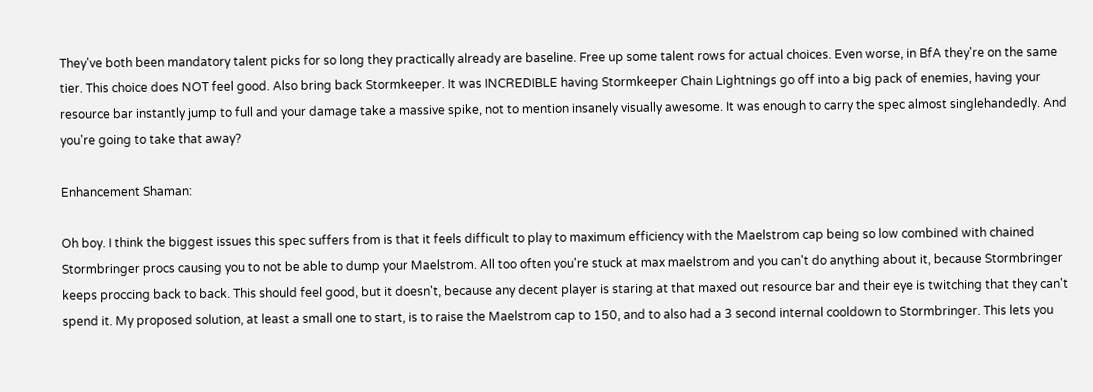They've both been mandatory talent picks for so long they practically already are baseline. Free up some talent rows for actual choices. Even worse, in BfA they're on the same tier. This choice does NOT feel good. Also bring back Stormkeeper. It was INCREDIBLE having Stormkeeper Chain Lightnings go off into a big pack of enemies, having your resource bar instantly jump to full and your damage take a massive spike, not to mention insanely visually awesome. It was enough to carry the spec almost singlehandedly. And you're going to take that away?

Enhancement Shaman:

Oh boy. I think the biggest issues this spec suffers from is that it feels difficult to play to maximum efficiency with the Maelstrom cap being so low combined with chained Stormbringer procs causing you to not be able to dump your Maelstrom. All too often you're stuck at max maelstrom and you can't do anything about it, because Stormbringer keeps proccing back to back. This should feel good, but it doesn't, because any decent player is staring at that maxed out resource bar and their eye is twitching that they can't spend it. My proposed solution, at least a small one to start, is to raise the Maelstrom cap to 150, and to also had a 3 second internal cooldown to Stormbringer. This lets you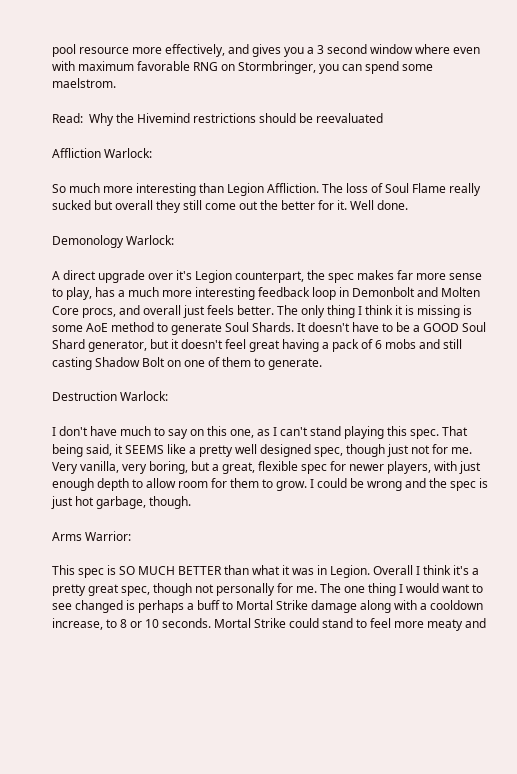pool resource more effectively, and gives you a 3 second window where even with maximum favorable RNG on Stormbringer, you can spend some maelstrom.

Read:  Why the Hivemind restrictions should be reevaluated

Affliction Warlock:

So much more interesting than Legion Affliction. The loss of Soul Flame really sucked but overall they still come out the better for it. Well done.

Demonology Warlock:

A direct upgrade over it's Legion counterpart, the spec makes far more sense to play, has a much more interesting feedback loop in Demonbolt and Molten Core procs, and overall just feels better. The only thing I think it is missing is some AoE method to generate Soul Shards. It doesn't have to be a GOOD Soul Shard generator, but it doesn't feel great having a pack of 6 mobs and still casting Shadow Bolt on one of them to generate.

Destruction Warlock:

I don't have much to say on this one, as I can't stand playing this spec. That being said, it SEEMS like a pretty well designed spec, though just not for me. Very vanilla, very boring, but a great, flexible spec for newer players, with just enough depth to allow room for them to grow. I could be wrong and the spec is just hot garbage, though.

Arms Warrior:

This spec is SO MUCH BETTER than what it was in Legion. Overall I think it's a pretty great spec, though not personally for me. The one thing I would want to see changed is perhaps a buff to Mortal Strike damage along with a cooldown increase, to 8 or 10 seconds. Mortal Strike could stand to feel more meaty and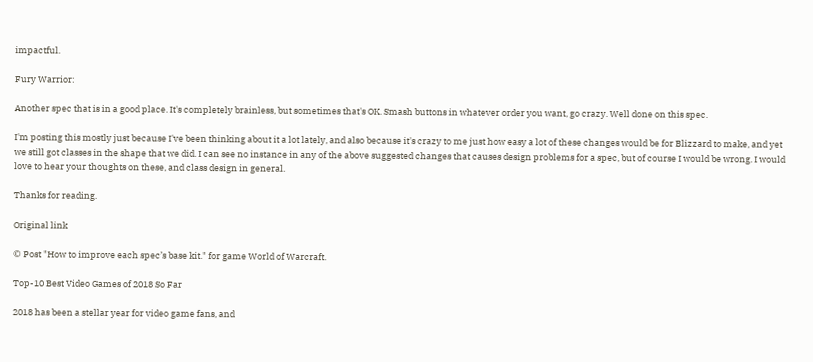impactful.

Fury Warrior:

Another spec that is in a good place. It's completely brainless, but sometimes that's OK. Smash buttons in whatever order you want, go crazy. Well done on this spec.

I'm posting this mostly just because I've been thinking about it a lot lately, and also because it's crazy to me just how easy a lot of these changes would be for Blizzard to make, and yet we still got classes in the shape that we did. I can see no instance in any of the above suggested changes that causes design problems for a spec, but of course I would be wrong. I would love to hear your thoughts on these, and class design in general.

Thanks for reading.

Original link

© Post "How to improve each spec’s base kit." for game World of Warcraft.

Top-10 Best Video Games of 2018 So Far

2018 has been a stellar year for video game fans, and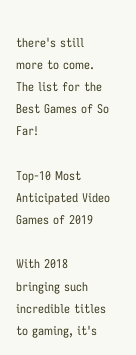there's still more to come. The list for the Best Games of So Far!

Top-10 Most Anticipated Video Games of 2019

With 2018 bringing such incredible titles to gaming, it's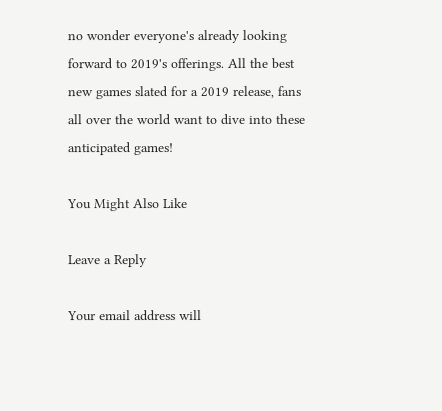no wonder everyone's already looking forward to 2019's offerings. All the best new games slated for a 2019 release, fans all over the world want to dive into these anticipated games!

You Might Also Like

Leave a Reply

Your email address will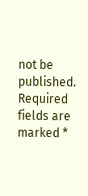not be published. Required fields are marked *